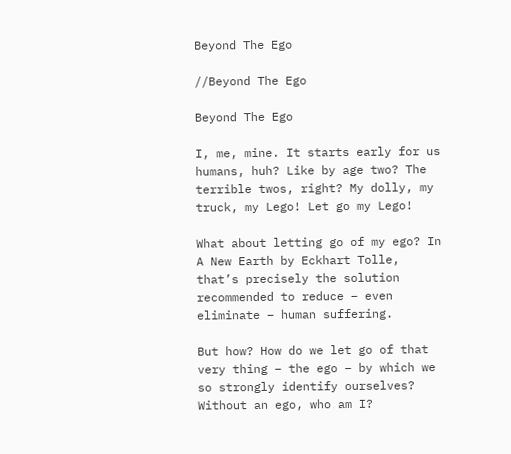Beyond The Ego

//Beyond The Ego

Beyond The Ego

I, me, mine. It starts early for us humans, huh? Like by age two? The terrible twos, right? My dolly, my truck, my Lego! Let go my Lego!

What about letting go of my ego? In A New Earth by Eckhart Tolle, that’s precisely the solution recommended to reduce – even eliminate – human suffering.

But how? How do we let go of that very thing – the ego – by which we so strongly identify ourselves? Without an ego, who am I?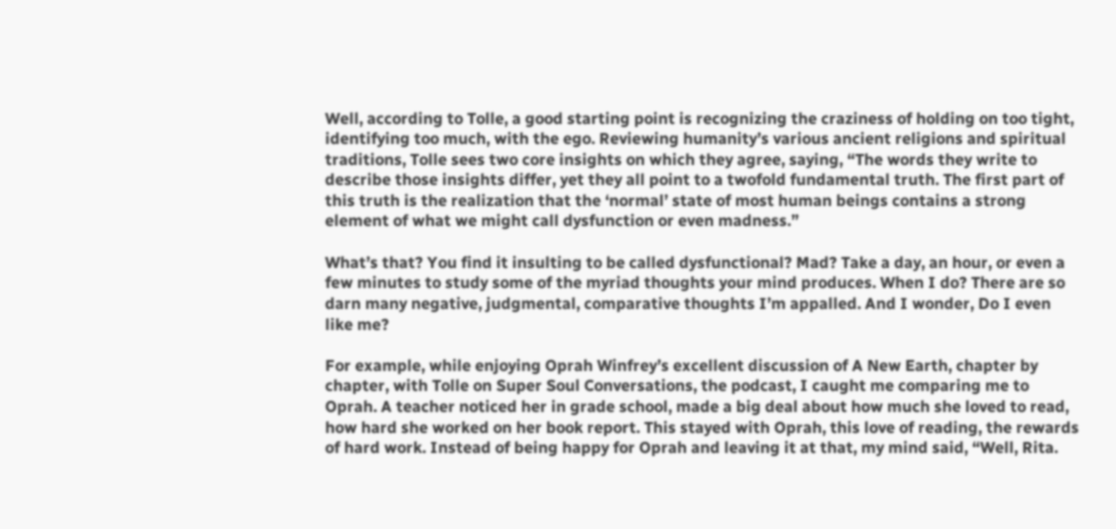Well, according to Tolle, a good starting point is recognizing the craziness of holding on too tight, identifying too much, with the ego. Reviewing humanity’s various ancient religions and spiritual traditions, Tolle sees two core insights on which they agree, saying, “The words they write to describe those insights differ, yet they all point to a twofold fundamental truth. The first part of this truth is the realization that the ‘normal’ state of most human beings contains a strong element of what we might call dysfunction or even madness.”

What’s that? You find it insulting to be called dysfunctional? Mad? Take a day, an hour, or even a few minutes to study some of the myriad thoughts your mind produces. When I do? There are so darn many negative, judgmental, comparative thoughts I’m appalled. And I wonder, Do I even like me?

For example, while enjoying Oprah Winfrey’s excellent discussion of A New Earth, chapter by chapter, with Tolle on Super Soul Conversations, the podcast, I caught me comparing me to Oprah. A teacher noticed her in grade school, made a big deal about how much she loved to read, how hard she worked on her book report. This stayed with Oprah, this love of reading, the rewards of hard work. Instead of being happy for Oprah and leaving it at that, my mind said, “Well, Rita.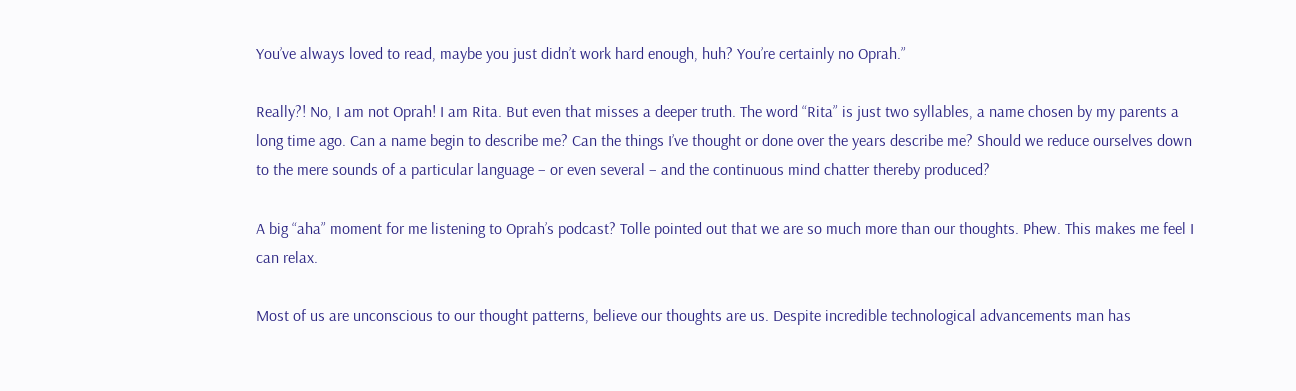You’ve always loved to read, maybe you just didn’t work hard enough, huh? You’re certainly no Oprah.”

Really?! No, I am not Oprah! I am Rita. But even that misses a deeper truth. The word “Rita” is just two syllables, a name chosen by my parents a long time ago. Can a name begin to describe me? Can the things I’ve thought or done over the years describe me? Should we reduce ourselves down to the mere sounds of a particular language – or even several – and the continuous mind chatter thereby produced?

A big “aha” moment for me listening to Oprah’s podcast? Tolle pointed out that we are so much more than our thoughts. Phew. This makes me feel I can relax.

Most of us are unconscious to our thought patterns, believe our thoughts are us. Despite incredible technological advancements man has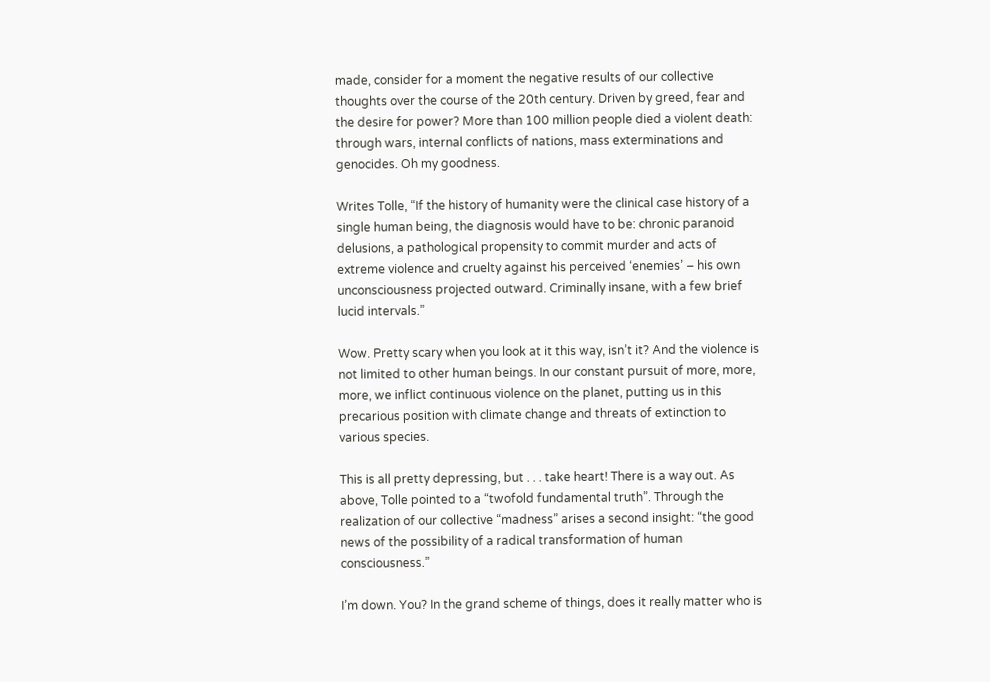made, consider for a moment the negative results of our collective thoughts over the course of the 20th century. Driven by greed, fear and the desire for power? More than 100 million people died a violent death: through wars, internal conflicts of nations, mass exterminations and genocides. Oh my goodness.

Writes Tolle, “If the history of humanity were the clinical case history of a single human being, the diagnosis would have to be: chronic paranoid delusions, a pathological propensity to commit murder and acts of extreme violence and cruelty against his perceived ‘enemies’ – his own unconsciousness projected outward. Criminally insane, with a few brief lucid intervals.”

Wow. Pretty scary when you look at it this way, isn’t it? And the violence is not limited to other human beings. In our constant pursuit of more, more, more, we inflict continuous violence on the planet, putting us in this precarious position with climate change and threats of extinction to various species.

This is all pretty depressing, but . . . take heart! There is a way out. As above, Tolle pointed to a “twofold fundamental truth”. Through the realization of our collective “madness” arises a second insight: “the good news of the possibility of a radical transformation of human consciousness.”

I’m down. You? In the grand scheme of things, does it really matter who is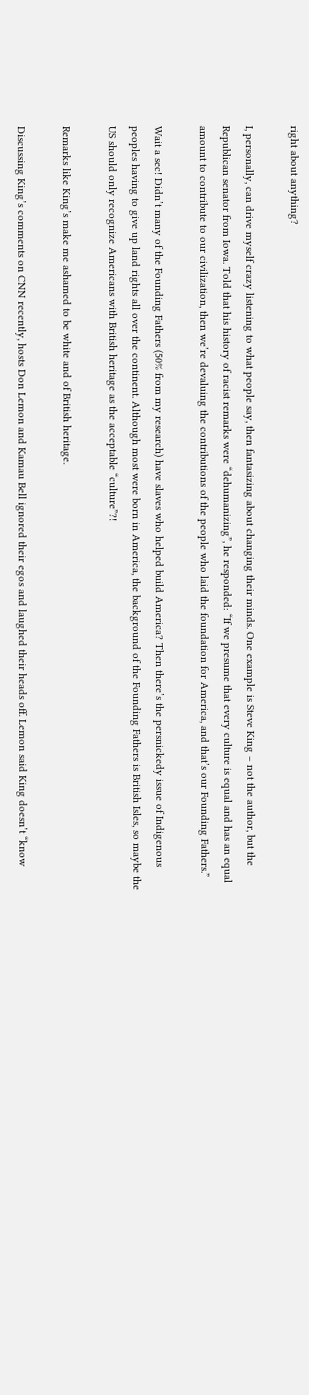right about anything?

I, personally, can drive myself crazy listening to what people say, then fantasizing about changing their minds. One example is Steve King – not the author, but the Republican senator from Iowa. Told that his history of racist remarks were “dehumanizing”, he responded: “If we presume that every culture is equal and has an equal amount to contribute to our civilization, then we’re devaluing the contributions of the people who laid the foundation for America, and that’s our Founding Fathers.”

Wait a sec! Didn’t many of the Founding Fathers (50% from my research) have slaves who helped build America? Then there’s the persnickedy issue of Indigenous peoples having to give up land rights all over the continent. Although most were born in America, the background of the Founding Fathers is British Isles, so maybe the US should only recognize Americans with British heritage as the acceptable “culture”?!

Remarks like King’s make me ashamed to be white and of British heritage.

Discussing King’s comments on CNN recently, hosts Don Lemon and Kamau Bell ignored their egos and laughed their heads off. Lemon said King doesn’t “know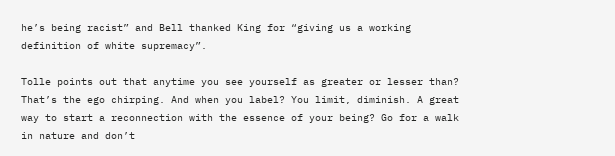he’s being racist” and Bell thanked King for “giving us a working definition of white supremacy”.

Tolle points out that anytime you see yourself as greater or lesser than? That’s the ego chirping. And when you label? You limit, diminish. A great way to start a reconnection with the essence of your being? Go for a walk in nature and don’t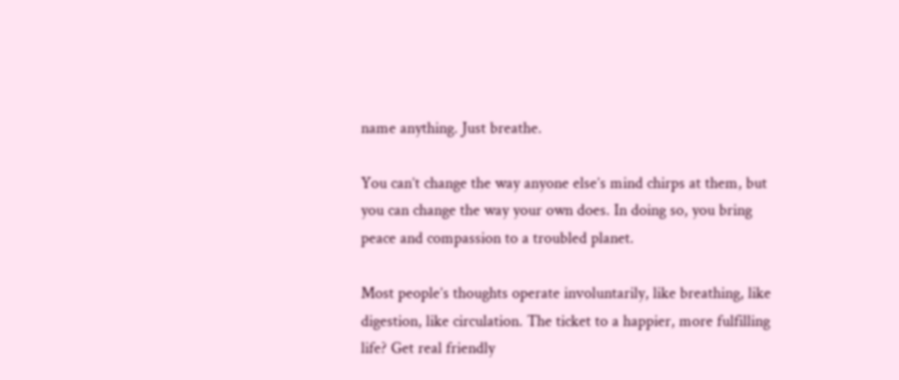name anything. Just breathe.

You can’t change the way anyone else’s mind chirps at them, but you can change the way your own does. In doing so, you bring peace and compassion to a troubled planet.

Most people’s thoughts operate involuntarily, like breathing, like digestion, like circulation. The ticket to a happier, more fulfilling life? Get real friendly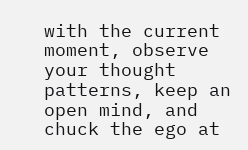with the current moment, observe your thought patterns, keep an open mind, and chuck the ego at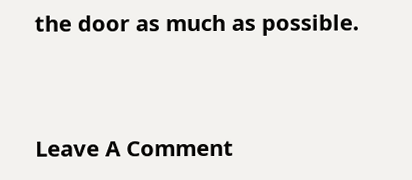the door as much as possible.


Leave A Comment